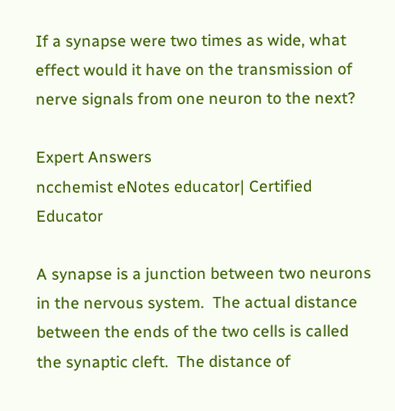If a synapse were two times as wide, what effect would it have on the transmission of nerve signals from one neuron to the next?

Expert Answers
ncchemist eNotes educator| Certified Educator

A synapse is a junction between two neurons in the nervous system.  The actual distance between the ends of the two cells is called the synaptic cleft.  The distance of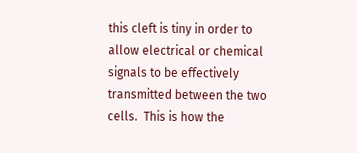this cleft is tiny in order to allow electrical or chemical signals to be effectively transmitted between the two cells.  This is how the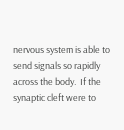nervous system is able to send signals so rapidly across the body.  If the synaptic cleft were to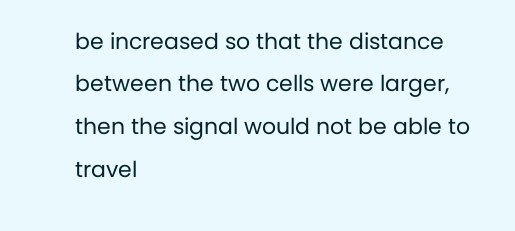be increased so that the distance between the two cells were larger, then the signal would not be able to travel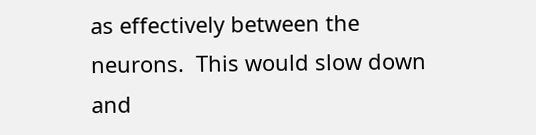as effectively between the neurons.  This would slow down and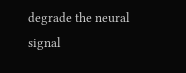degrade the neural signal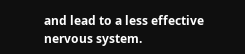and lead to a less effective nervous system.